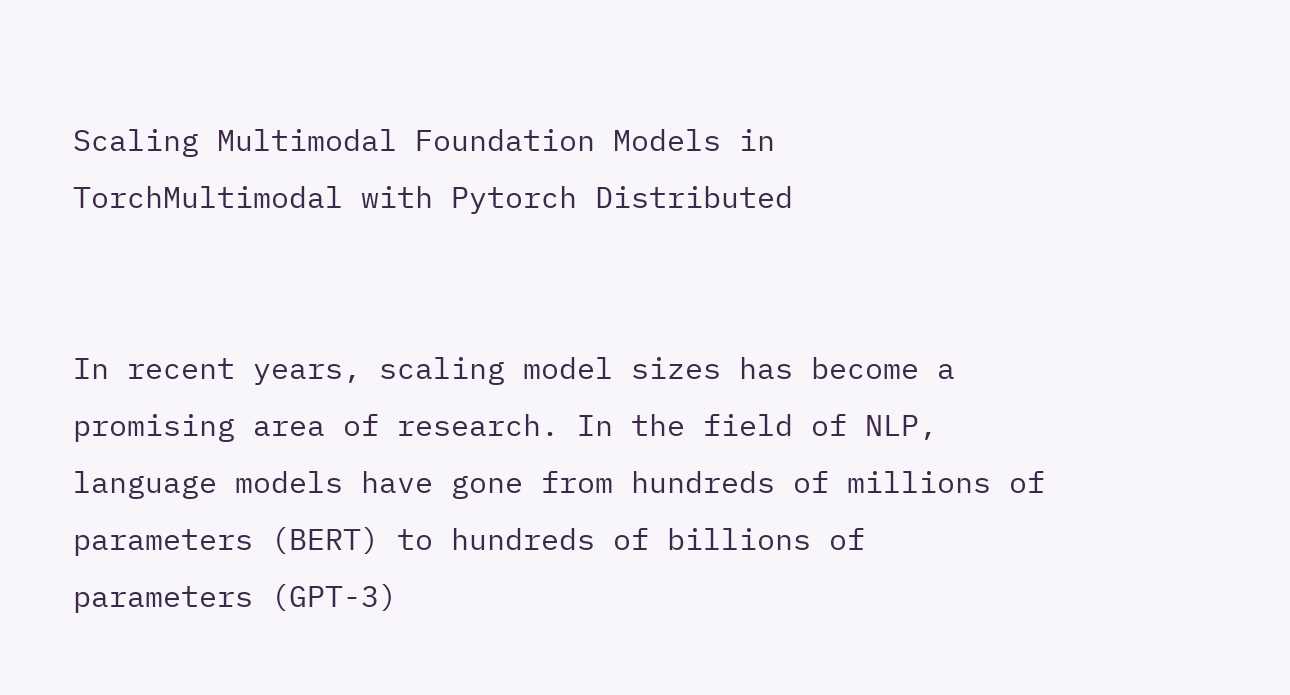Scaling Multimodal Foundation Models in TorchMultimodal with Pytorch Distributed


In recent years, scaling model sizes has become a promising area of research. In the field of NLP, language models have gone from hundreds of millions of parameters (BERT) to hundreds of billions of parameters (GPT-3)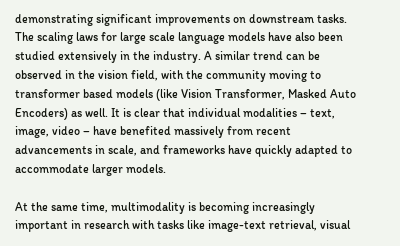demonstrating significant improvements on downstream tasks. The scaling laws for large scale language models have also been studied extensively in the industry. A similar trend can be observed in the vision field, with the community moving to transformer based models (like Vision Transformer, Masked Auto Encoders) as well. It is clear that individual modalities – text, image, video – have benefited massively from recent advancements in scale, and frameworks have quickly adapted to accommodate larger models.

At the same time, multimodality is becoming increasingly important in research with tasks like image-text retrieval, visual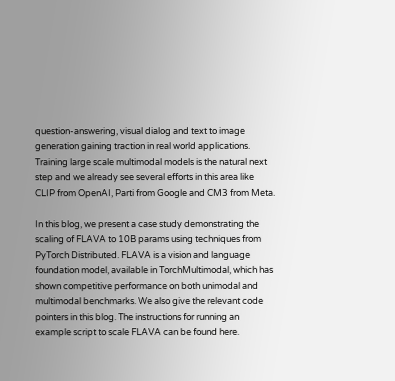question-answering, visual dialog and text to image generation gaining traction in real world applications. Training large scale multimodal models is the natural next step and we already see several efforts in this area like CLIP from OpenAI, Parti from Google and CM3 from Meta.

In this blog, we present a case study demonstrating the scaling of FLAVA to 10B params using techniques from PyTorch Distributed. FLAVA is a vision and language foundation model, available in TorchMultimodal, which has shown competitive performance on both unimodal and multimodal benchmarks. We also give the relevant code pointers in this blog. The instructions for running an example script to scale FLAVA can be found here.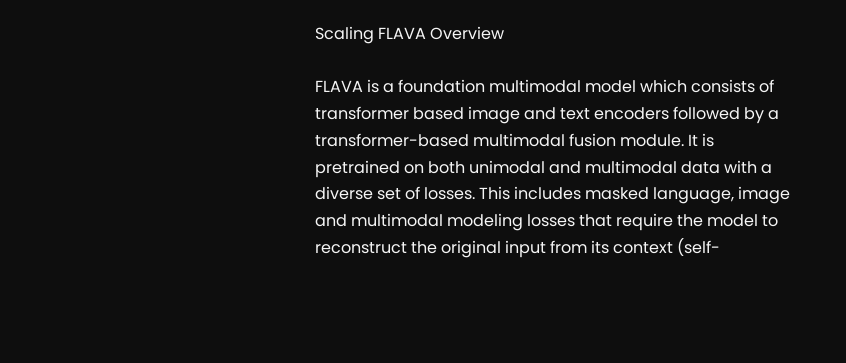Scaling FLAVA Overview

FLAVA is a foundation multimodal model which consists of transformer based image and text encoders followed by a transformer-based multimodal fusion module. It is pretrained on both unimodal and multimodal data with a diverse set of losses. This includes masked language, image and multimodal modeling losses that require the model to reconstruct the original input from its context (self-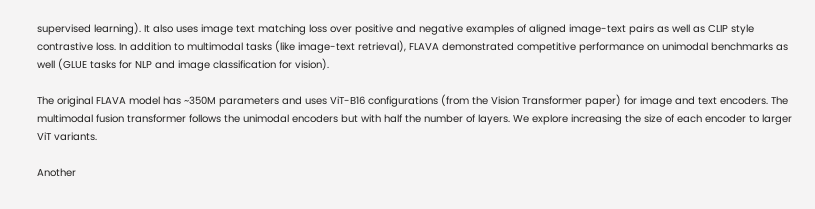supervised learning). It also uses image text matching loss over positive and negative examples of aligned image-text pairs as well as CLIP style contrastive loss. In addition to multimodal tasks (like image-text retrieval), FLAVA demonstrated competitive performance on unimodal benchmarks as well (GLUE tasks for NLP and image classification for vision).

The original FLAVA model has ~350M parameters and uses ViT-B16 configurations (from the Vision Transformer paper) for image and text encoders. The multimodal fusion transformer follows the unimodal encoders but with half the number of layers. We explore increasing the size of each encoder to larger ViT variants.

Another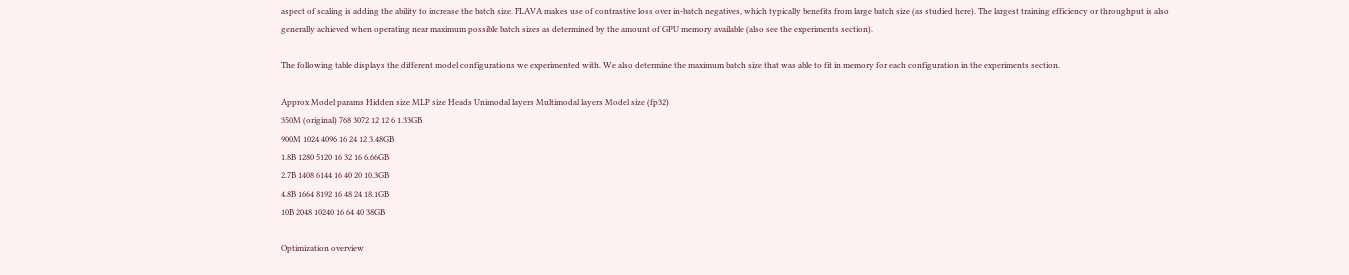aspect of scaling is adding the ability to increase the batch size. FLAVA makes use of contrastive loss over in-batch negatives, which typically benefits from large batch size (as studied here). The largest training efficiency or throughput is also generally achieved when operating near maximum possible batch sizes as determined by the amount of GPU memory available (also see the experiments section).

The following table displays the different model configurations we experimented with. We also determine the maximum batch size that was able to fit in memory for each configuration in the experiments section.

Approx Model params Hidden size MLP size Heads Unimodal layers Multimodal layers Model size (fp32)
350M (original) 768 3072 12 12 6 1.33GB
900M 1024 4096 16 24 12 3.48GB
1.8B 1280 5120 16 32 16 6.66GB
2.7B 1408 6144 16 40 20 10.3GB
4.8B 1664 8192 16 48 24 18.1GB
10B 2048 10240 16 64 40 38GB

Optimization overview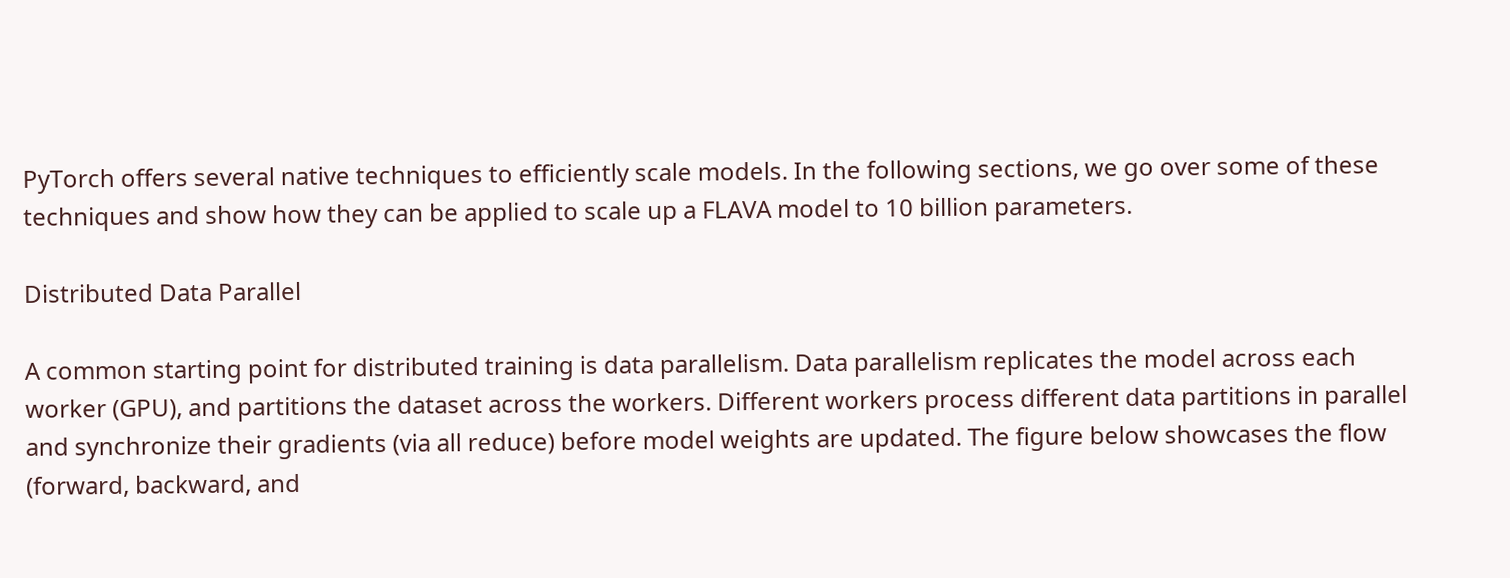PyTorch offers several native techniques to efficiently scale models. In the following sections, we go over some of these techniques and show how they can be applied to scale up a FLAVA model to 10 billion parameters.

Distributed Data Parallel

A common starting point for distributed training is data parallelism. Data parallelism replicates the model across each worker (GPU), and partitions the dataset across the workers. Different workers process different data partitions in parallel and synchronize their gradients (via all reduce) before model weights are updated. The figure below showcases the flow (forward, backward, and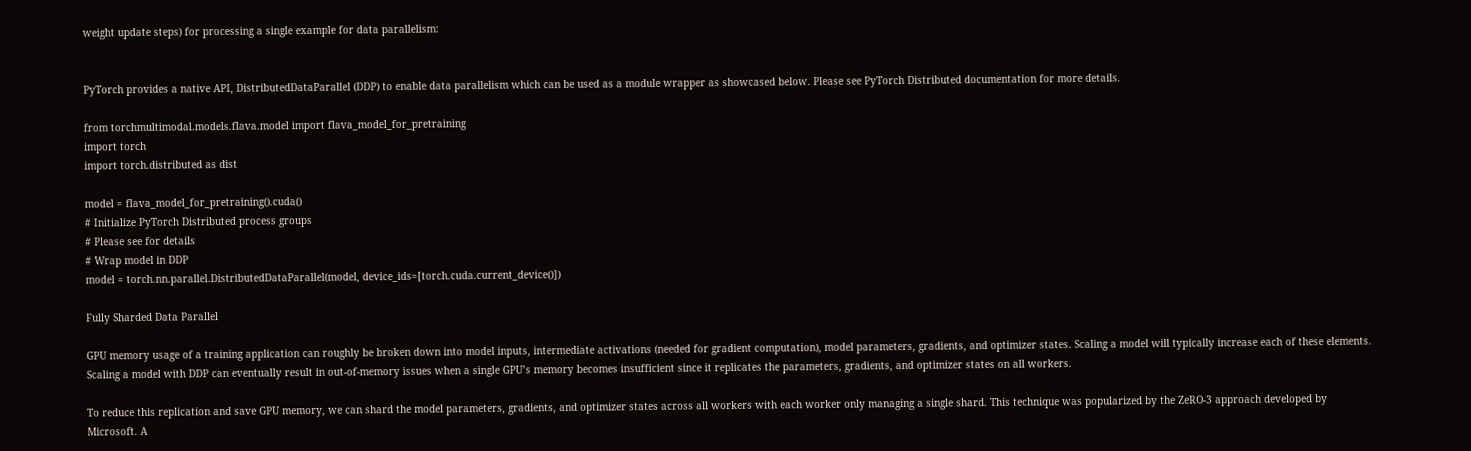weight update steps) for processing a single example for data parallelism:


PyTorch provides a native API, DistributedDataParallel (DDP) to enable data parallelism which can be used as a module wrapper as showcased below. Please see PyTorch Distributed documentation for more details.

from torchmultimodal.models.flava.model import flava_model_for_pretraining
import torch
import torch.distributed as dist

model = flava_model_for_pretraining().cuda()
# Initialize PyTorch Distributed process groups
# Please see for details
# Wrap model in DDP
model = torch.nn.parallel.DistributedDataParallel(model, device_ids=[torch.cuda.current_device()])

Fully Sharded Data Parallel

GPU memory usage of a training application can roughly be broken down into model inputs, intermediate activations (needed for gradient computation), model parameters, gradients, and optimizer states. Scaling a model will typically increase each of these elements. Scaling a model with DDP can eventually result in out-of-memory issues when a single GPU’s memory becomes insufficient since it replicates the parameters, gradients, and optimizer states on all workers.

To reduce this replication and save GPU memory, we can shard the model parameters, gradients, and optimizer states across all workers with each worker only managing a single shard. This technique was popularized by the ZeRO-3 approach developed by Microsoft. A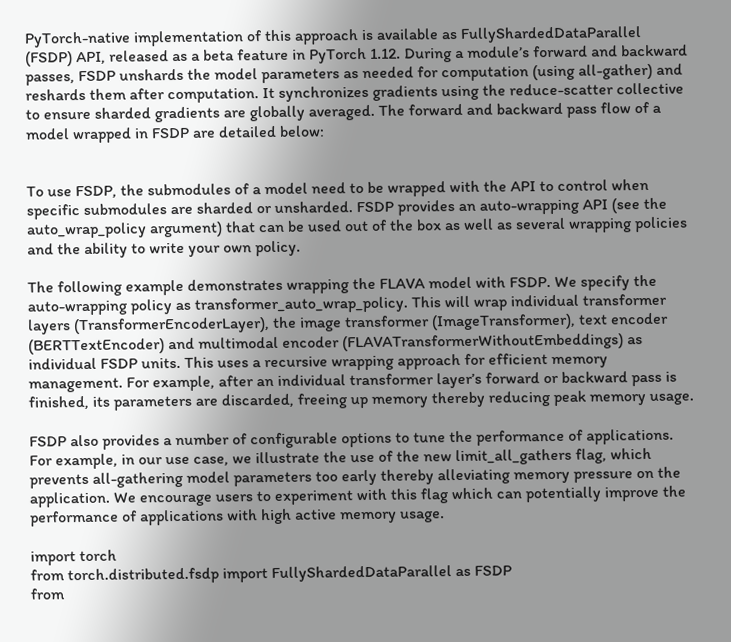PyTorch-native implementation of this approach is available as FullyShardedDataParallel (FSDP) API, released as a beta feature in PyTorch 1.12. During a module’s forward and backward passes, FSDP unshards the model parameters as needed for computation (using all-gather) and reshards them after computation. It synchronizes gradients using the reduce-scatter collective to ensure sharded gradients are globally averaged. The forward and backward pass flow of a model wrapped in FSDP are detailed below:


To use FSDP, the submodules of a model need to be wrapped with the API to control when specific submodules are sharded or unsharded. FSDP provides an auto-wrapping API (see the auto_wrap_policy argument) that can be used out of the box as well as several wrapping policies and the ability to write your own policy.

The following example demonstrates wrapping the FLAVA model with FSDP. We specify the auto-wrapping policy as transformer_auto_wrap_policy. This will wrap individual transformer layers (TransformerEncoderLayer), the image transformer (ImageTransformer), text encoder (BERTTextEncoder) and multimodal encoder (FLAVATransformerWithoutEmbeddings) as individual FSDP units. This uses a recursive wrapping approach for efficient memory management. For example, after an individual transformer layer’s forward or backward pass is finished, its parameters are discarded, freeing up memory thereby reducing peak memory usage.

FSDP also provides a number of configurable options to tune the performance of applications. For example, in our use case, we illustrate the use of the new limit_all_gathers flag, which prevents all-gathering model parameters too early thereby alleviating memory pressure on the application. We encourage users to experiment with this flag which can potentially improve the performance of applications with high active memory usage.

import torch
from torch.distributed.fsdp import FullyShardedDataParallel as FSDP
from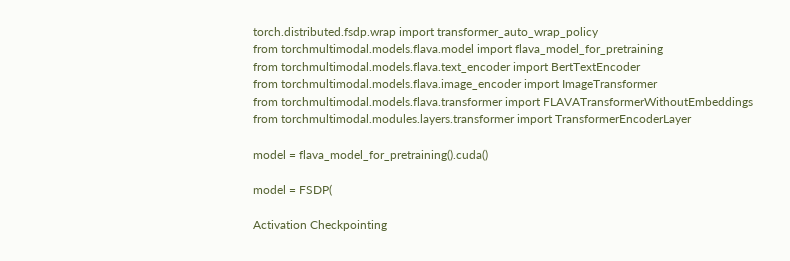torch.distributed.fsdp.wrap import transformer_auto_wrap_policy
from torchmultimodal.models.flava.model import flava_model_for_pretraining
from torchmultimodal.models.flava.text_encoder import BertTextEncoder
from torchmultimodal.models.flava.image_encoder import ImageTransformer
from torchmultimodal.models.flava.transformer import FLAVATransformerWithoutEmbeddings
from torchmultimodal.modules.layers.transformer import TransformerEncoderLayer

model = flava_model_for_pretraining().cuda()

model = FSDP(

Activation Checkpointing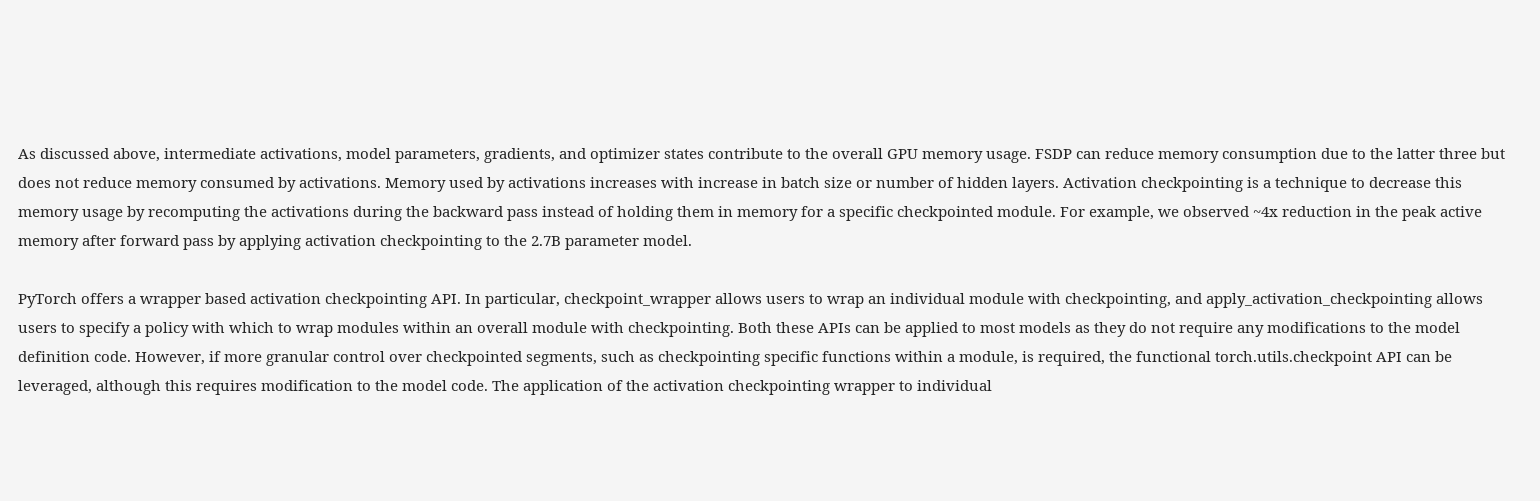As discussed above, intermediate activations, model parameters, gradients, and optimizer states contribute to the overall GPU memory usage. FSDP can reduce memory consumption due to the latter three but does not reduce memory consumed by activations. Memory used by activations increases with increase in batch size or number of hidden layers. Activation checkpointing is a technique to decrease this memory usage by recomputing the activations during the backward pass instead of holding them in memory for a specific checkpointed module. For example, we observed ~4x reduction in the peak active memory after forward pass by applying activation checkpointing to the 2.7B parameter model.

PyTorch offers a wrapper based activation checkpointing API. In particular, checkpoint_wrapper allows users to wrap an individual module with checkpointing, and apply_activation_checkpointing allows users to specify a policy with which to wrap modules within an overall module with checkpointing. Both these APIs can be applied to most models as they do not require any modifications to the model definition code. However, if more granular control over checkpointed segments, such as checkpointing specific functions within a module, is required, the functional torch.utils.checkpoint API can be leveraged, although this requires modification to the model code. The application of the activation checkpointing wrapper to individual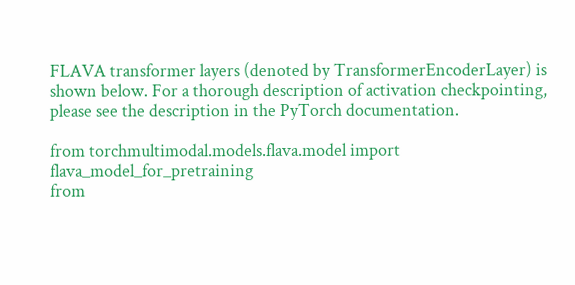FLAVA transformer layers (denoted by TransformerEncoderLayer) is shown below. For a thorough description of activation checkpointing, please see the description in the PyTorch documentation.

from torchmultimodal.models.flava.model import flava_model_for_pretraining
from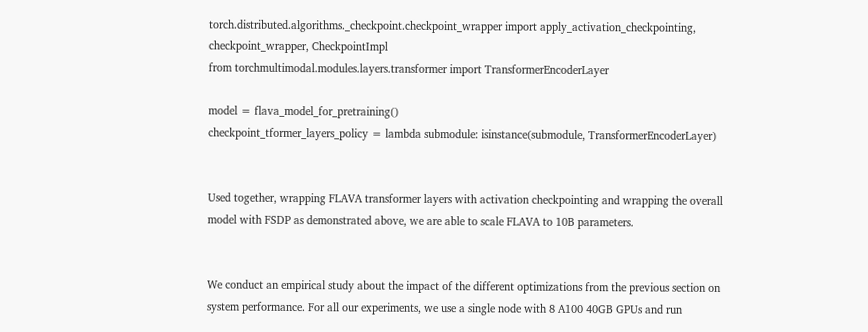torch.distributed.algorithms._checkpoint.checkpoint_wrapper import apply_activation_checkpointing, checkpoint_wrapper, CheckpointImpl
from torchmultimodal.modules.layers.transformer import TransformerEncoderLayer

model = flava_model_for_pretraining()
checkpoint_tformer_layers_policy = lambda submodule: isinstance(submodule, TransformerEncoderLayer)


Used together, wrapping FLAVA transformer layers with activation checkpointing and wrapping the overall model with FSDP as demonstrated above, we are able to scale FLAVA to 10B parameters.


We conduct an empirical study about the impact of the different optimizations from the previous section on system performance. For all our experiments, we use a single node with 8 A100 40GB GPUs and run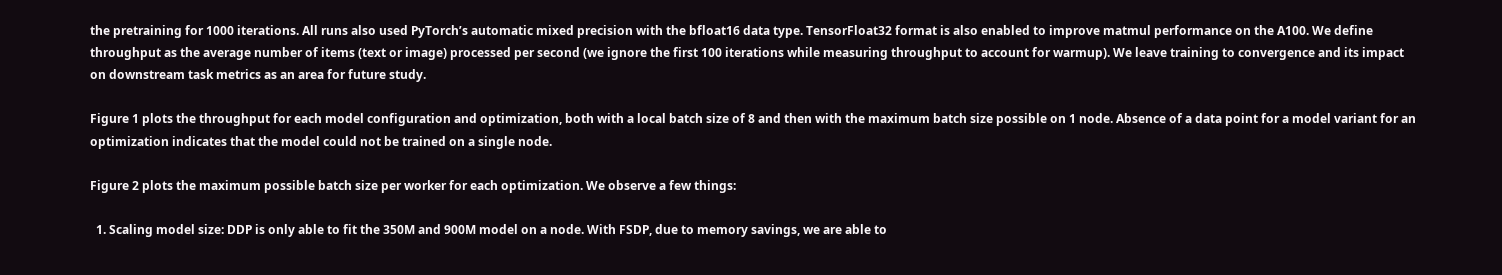the pretraining for 1000 iterations. All runs also used PyTorch’s automatic mixed precision with the bfloat16 data type. TensorFloat32 format is also enabled to improve matmul performance on the A100. We define throughput as the average number of items (text or image) processed per second (we ignore the first 100 iterations while measuring throughput to account for warmup). We leave training to convergence and its impact on downstream task metrics as an area for future study.

Figure 1 plots the throughput for each model configuration and optimization, both with a local batch size of 8 and then with the maximum batch size possible on 1 node. Absence of a data point for a model variant for an optimization indicates that the model could not be trained on a single node.

Figure 2 plots the maximum possible batch size per worker for each optimization. We observe a few things:

  1. Scaling model size: DDP is only able to fit the 350M and 900M model on a node. With FSDP, due to memory savings, we are able to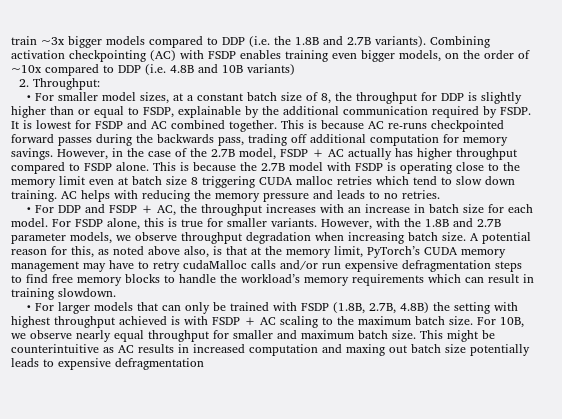train ~3x bigger models compared to DDP (i.e. the 1.8B and 2.7B variants). Combining activation checkpointing (AC) with FSDP enables training even bigger models, on the order of ~10x compared to DDP (i.e. 4.8B and 10B variants)
  2. Throughput:
    • For smaller model sizes, at a constant batch size of 8, the throughput for DDP is slightly higher than or equal to FSDP, explainable by the additional communication required by FSDP. It is lowest for FSDP and AC combined together. This is because AC re-runs checkpointed forward passes during the backwards pass, trading off additional computation for memory savings. However, in the case of the 2.7B model, FSDP + AC actually has higher throughput compared to FSDP alone. This is because the 2.7B model with FSDP is operating close to the memory limit even at batch size 8 triggering CUDA malloc retries which tend to slow down training. AC helps with reducing the memory pressure and leads to no retries.
    • For DDP and FSDP + AC, the throughput increases with an increase in batch size for each model. For FSDP alone, this is true for smaller variants. However, with the 1.8B and 2.7B parameter models, we observe throughput degradation when increasing batch size. A potential reason for this, as noted above also, is that at the memory limit, PyTorch’s CUDA memory management may have to retry cudaMalloc calls and/or run expensive defragmentation steps to find free memory blocks to handle the workload’s memory requirements which can result in training slowdown.
    • For larger models that can only be trained with FSDP (1.8B, 2.7B, 4.8B) the setting with highest throughput achieved is with FSDP + AC scaling to the maximum batch size. For 10B, we observe nearly equal throughput for smaller and maximum batch size. This might be counterintuitive as AC results in increased computation and maxing out batch size potentially leads to expensive defragmentation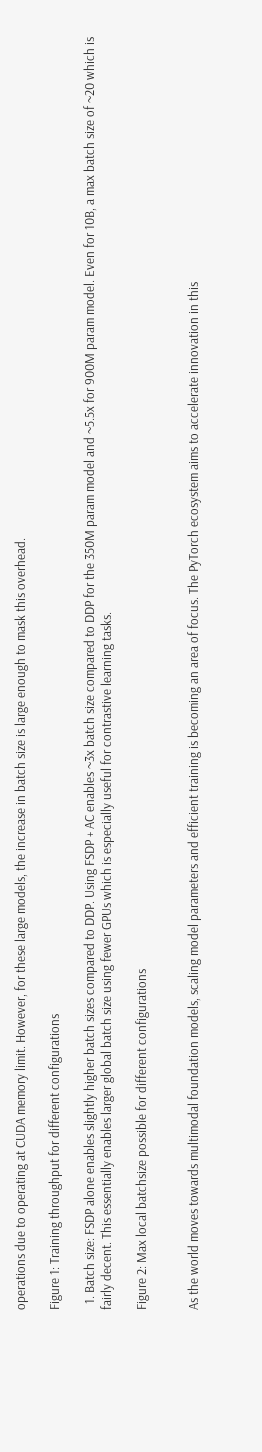operations due to operating at CUDA memory limit. However, for these large models, the increase in batch size is large enough to mask this overhead.

Figure 1: Training throughput for different configurations

  1. Batch size: FSDP alone enables slightly higher batch sizes compared to DDP. Using FSDP + AC enables ~3x batch size compared to DDP for the 350M param model and ~5.5x for 900M param model. Even for 10B, a max batch size of ~20 which is fairly decent. This essentially enables larger global batch size using fewer GPUs which is especially useful for contrastive learning tasks.

Figure 2: Max local batchsize possible for different configurations


As the world moves towards multimodal foundation models, scaling model parameters and efficient training is becoming an area of focus. The PyTorch ecosystem aims to accelerate innovation in this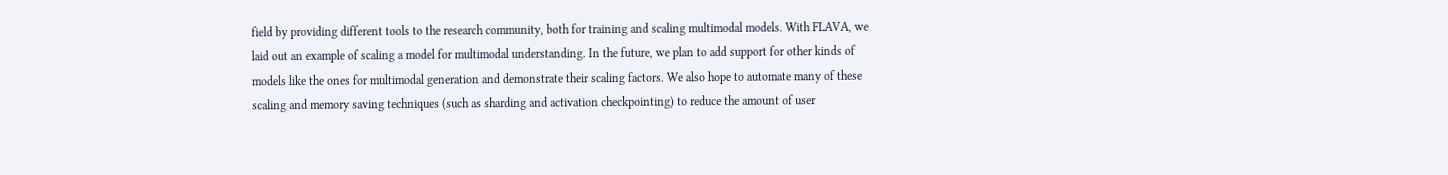field by providing different tools to the research community, both for training and scaling multimodal models. With FLAVA, we laid out an example of scaling a model for multimodal understanding. In the future, we plan to add support for other kinds of models like the ones for multimodal generation and demonstrate their scaling factors. We also hope to automate many of these scaling and memory saving techniques (such as sharding and activation checkpointing) to reduce the amount of user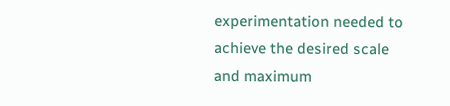experimentation needed to achieve the desired scale and maximum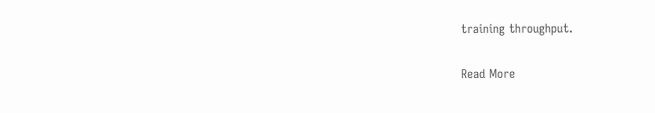training throughput.


Read More